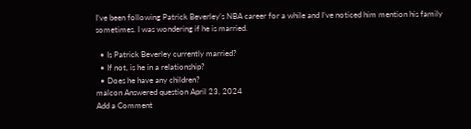I’ve been following Patrick Beverley’s NBA career for a while and I’ve noticed him mention his family sometimes. I was wondering if he is married.

  • Is Patrick Beverley currently married?
  • If not, is he in a relationship?
  • Does he have any children?
malcon Answered question April 23, 2024
Add a Comment